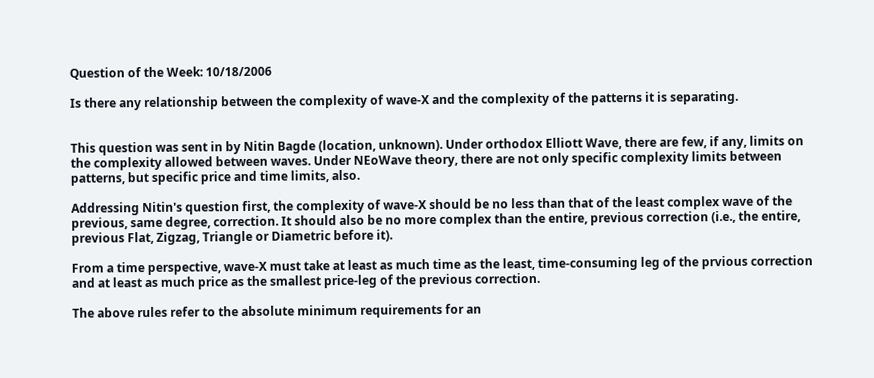Question of the Week: 10/18/2006

Is there any relationship between the complexity of wave-X and the complexity of the patterns it is separating.


This question was sent in by Nitin Bagde (location, unknown). Under orthodox Elliott Wave, there are few, if any, limits on the complexity allowed between waves. Under NEoWave theory, there are not only specific complexity limits between patterns, but specific price and time limits, also.

Addressing Nitin's question first, the complexity of wave-X should be no less than that of the least complex wave of the previous, same degree, correction. It should also be no more complex than the entire, previous correction (i.e., the entire, previous Flat, Zigzag, Triangle or Diametric before it).

From a time perspective, wave-X must take at least as much time as the least, time-consuming leg of the prvious correction and at least as much price as the smallest price-leg of the previous correction.

The above rules refer to the absolute minimum requirements for an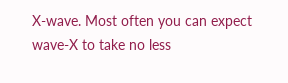X-wave. Most often you can expect wave-X to take no less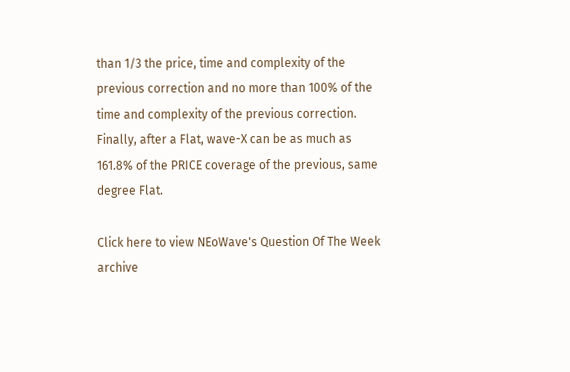than 1/3 the price, time and complexity of the previous correction and no more than 100% of the time and complexity of the previous correction. Finally, after a Flat, wave-X can be as much as 161.8% of the PRICE coverage of the previous, same degree Flat.

Click here to view NEoWave's Question Of The Week archive